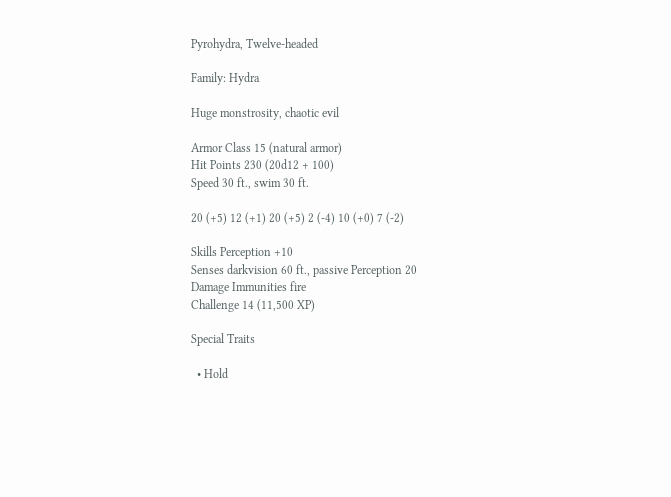Pyrohydra, Twelve-headed

Family: Hydra

Huge monstrosity, chaotic evil

Armor Class 15 (natural armor)
Hit Points 230 (20d12 + 100)
Speed 30 ft., swim 30 ft.

20 (+5) 12 (+1) 20 (+5) 2 (-4) 10 (+0) 7 (-2)

Skills Perception +10
Senses darkvision 60 ft., passive Perception 20
Damage Immunities fire
Challenge 14 (11,500 XP)

Special Traits

  • Hold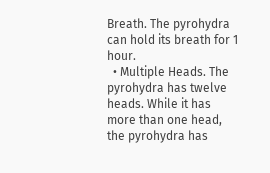Breath. The pyrohydra can hold its breath for 1 hour.
  • Multiple Heads. The pyrohydra has twelve heads. While it has more than one head, the pyrohydra has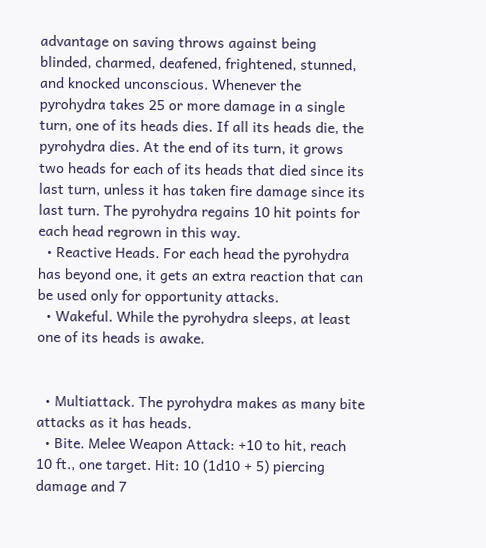advantage on saving throws against being blinded, charmed, deafened, frightened, stunned, and knocked unconscious. Whenever the pyrohydra takes 25 or more damage in a single turn, one of its heads dies. If all its heads die, the pyrohydra dies. At the end of its turn, it grows two heads for each of its heads that died since its last turn, unless it has taken fire damage since its last turn. The pyrohydra regains 10 hit points for each head regrown in this way.
  • Reactive Heads. For each head the pyrohydra has beyond one, it gets an extra reaction that can be used only for opportunity attacks.
  • Wakeful. While the pyrohydra sleeps, at least one of its heads is awake.


  • Multiattack. The pyrohydra makes as many bite attacks as it has heads.
  • Bite. Melee Weapon Attack: +10 to hit, reach 10 ft., one target. Hit: 10 (1d10 + 5) piercing damage and 7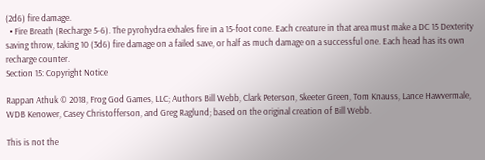(2d6) fire damage.
  • Fire Breath (Recharge 5-6). The pyrohydra exhales fire in a 15-foot cone. Each creature in that area must make a DC 15 Dexterity saving throw, taking 10 (3d6) fire damage on a failed save, or half as much damage on a successful one. Each head has its own recharge counter.
Section 15: Copyright Notice

Rappan Athuk © 2018, Frog God Games, LLC; Authors Bill Webb, Clark Peterson, Skeeter Green, Tom Knauss, Lance Hawvermale, WDB Kenower, Casey Christofferson, and Greg Raglund; based on the original creation of Bill Webb.

This is not the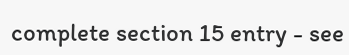complete section 15 entry - see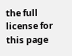the full license for this page